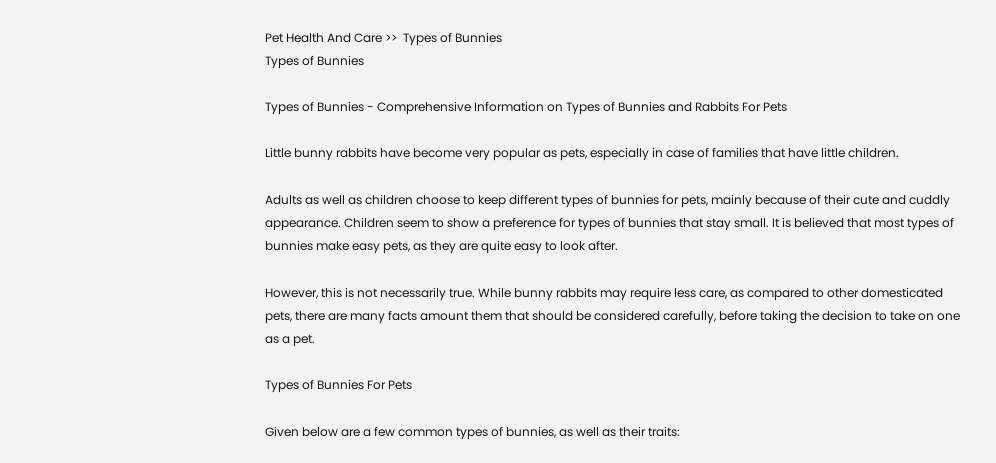Pet Health And Care >>  Types of Bunnies
Types of Bunnies

Types of Bunnies - Comprehensive Information on Types of Bunnies and Rabbits For Pets

Little bunny rabbits have become very popular as pets, especially in case of families that have little children.

Adults as well as children choose to keep different types of bunnies for pets, mainly because of their cute and cuddly appearance. Children seem to show a preference for types of bunnies that stay small. It is believed that most types of bunnies make easy pets, as they are quite easy to look after.

However, this is not necessarily true. While bunny rabbits may require less care, as compared to other domesticated pets, there are many facts amount them that should be considered carefully, before taking the decision to take on one as a pet.

Types of Bunnies For Pets

Given below are a few common types of bunnies, as well as their traits: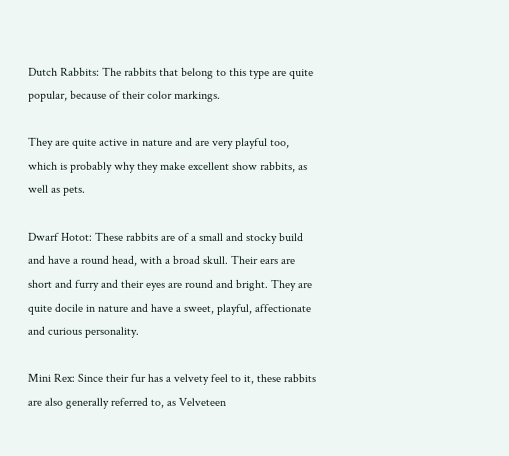Dutch Rabbits: The rabbits that belong to this type are quite popular, because of their color markings.

They are quite active in nature and are very playful too, which is probably why they make excellent show rabbits, as well as pets.

Dwarf Hotot: These rabbits are of a small and stocky build and have a round head, with a broad skull. Their ears are short and furry and their eyes are round and bright. They are quite docile in nature and have a sweet, playful, affectionate and curious personality.

Mini Rex: Since their fur has a velvety feel to it, these rabbits are also generally referred to, as Velveteen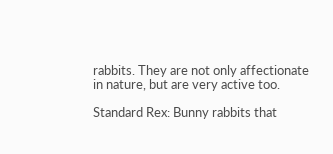rabbits. They are not only affectionate in nature, but are very active too.

Standard Rex: Bunny rabbits that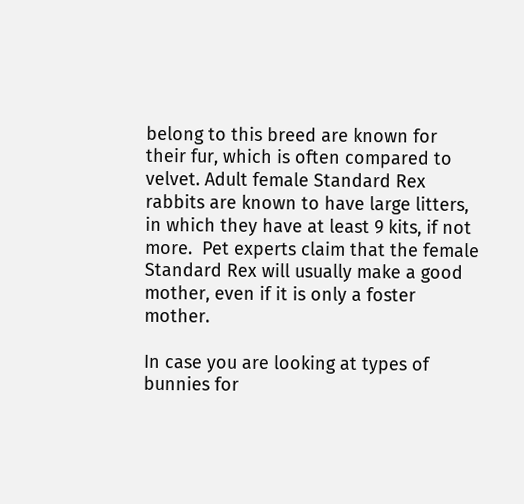belong to this breed are known for their fur, which is often compared to velvet. Adult female Standard Rex rabbits are known to have large litters, in which they have at least 9 kits, if not more.  Pet experts claim that the female Standard Rex will usually make a good mother, even if it is only a foster mother.

In case you are looking at types of bunnies for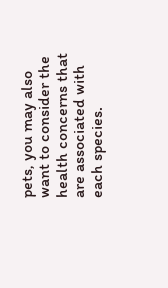pets, you may also want to consider the health concerns that are associated with each species.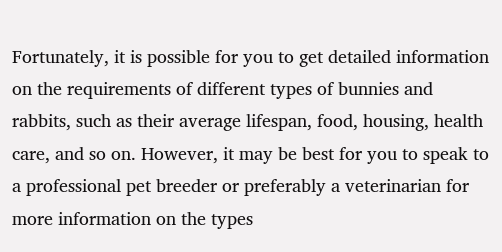Fortunately, it is possible for you to get detailed information on the requirements of different types of bunnies and rabbits, such as their average lifespan, food, housing, health care, and so on. However, it may be best for you to speak to a professional pet breeder or preferably a veterinarian for more information on the types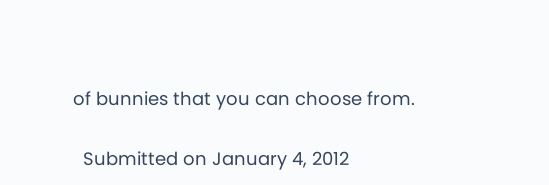of bunnies that you can choose from.

  Submitted on January 4, 2012